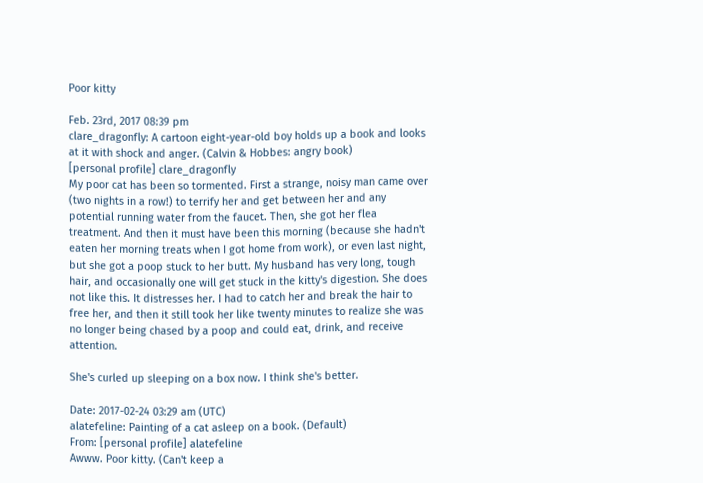Poor kitty

Feb. 23rd, 2017 08:39 pm
clare_dragonfly: A cartoon eight-year-old boy holds up a book and looks at it with shock and anger. (Calvin & Hobbes: angry book)
[personal profile] clare_dragonfly
My poor cat has been so tormented. First a strange, noisy man came over (two nights in a row!) to terrify her and get between her and any potential running water from the faucet. Then, she got her flea treatment. And then it must have been this morning (because she hadn't eaten her morning treats when I got home from work), or even last night, but she got a poop stuck to her butt. My husband has very long, tough hair, and occasionally one will get stuck in the kitty's digestion. She does not like this. It distresses her. I had to catch her and break the hair to free her, and then it still took her like twenty minutes to realize she was no longer being chased by a poop and could eat, drink, and receive attention.

She's curled up sleeping on a box now. I think she's better.

Date: 2017-02-24 03:29 am (UTC)
alatefeline: Painting of a cat asleep on a book. (Default)
From: [personal profile] alatefeline
Awww. Poor kitty. (Can't keep a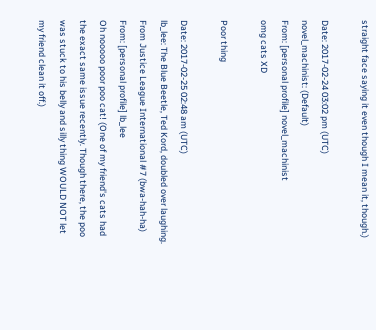straight face saying it even though I mean it, though.)

Date: 2017-02-24 03:02 pm (UTC)
novel_machinist: (Default)
From: [personal profile] novel_machinist
omg cats XD

Poor thing

Date: 2017-02-25 02:48 am (UTC)
lb_lee: The Blue Beetle, Ted Kord, doubled over laughing. From Justice League International #7 (bwa-hah-ha)
From: [personal profile] lb_lee
Oh nooooo poor poo cat! (One of my friend's cats had the exact same issue recently. Though there, the poo was stuck to his belly and silly thing WOULD NOT let my friend clean it off.)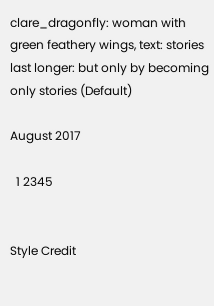clare_dragonfly: woman with green feathery wings, text: stories last longer: but only by becoming only stories (Default)

August 2017

  1 2345


Style Credit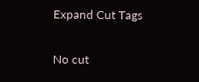Expand Cut Tags

No cut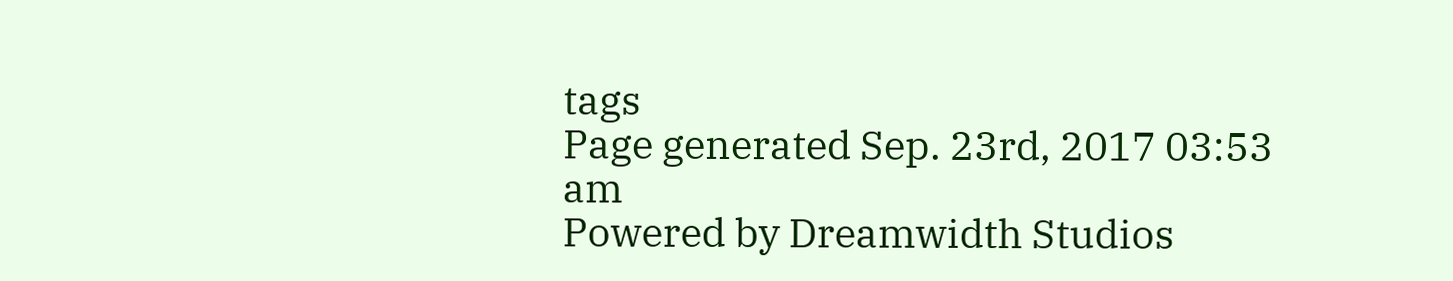tags
Page generated Sep. 23rd, 2017 03:53 am
Powered by Dreamwidth Studios